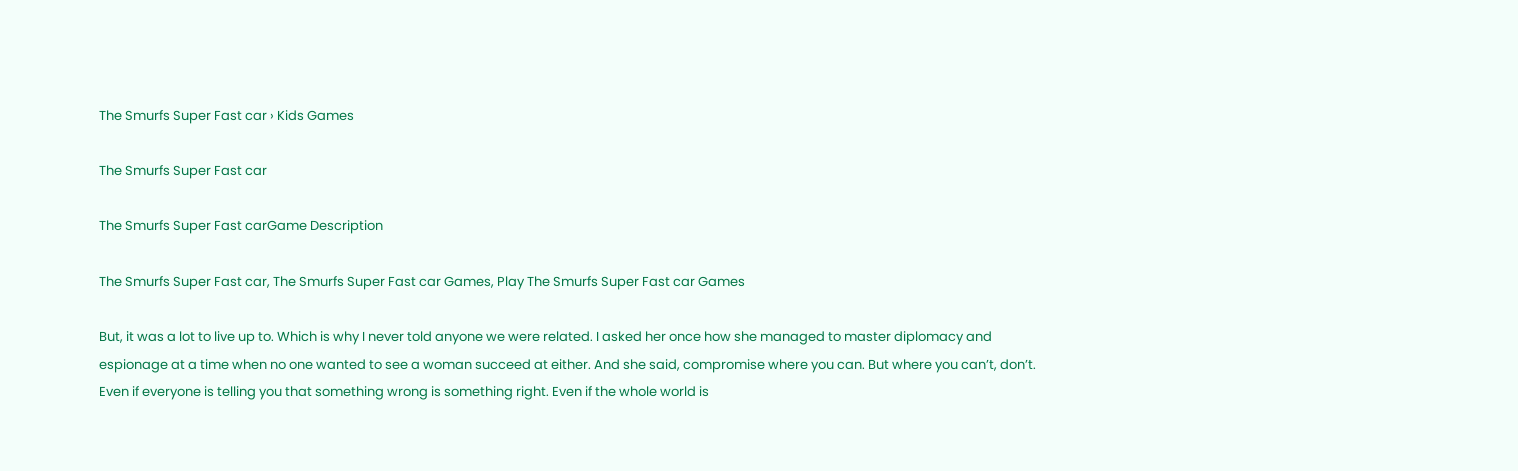The Smurfs Super Fast car › Kids Games

The Smurfs Super Fast car

The Smurfs Super Fast carGame Description

The Smurfs Super Fast car, The Smurfs Super Fast car Games, Play The Smurfs Super Fast car Games

But, it was a lot to live up to. Which is why I never told anyone we were related. I asked her once how she managed to master diplomacy and espionage at a time when no one wanted to see a woman succeed at either. And she said, compromise where you can. But where you can’t, don’t. Even if everyone is telling you that something wrong is something right. Even if the whole world is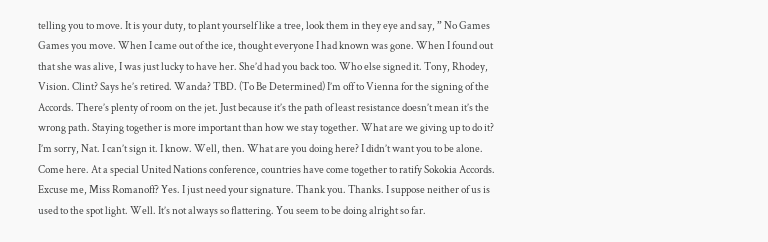telling you to move. It is your duty, to plant yourself like a tree, look them in they eye and say, ” No Games Games you move. When I came out of the ice, thought everyone I had known was gone. When I found out that she was alive, I was just lucky to have her. She’d had you back too. Who else signed it. Tony, Rhodey, Vision. Clint? Says he’s retired. Wanda? TBD. (To Be Determined) I’m off to Vienna for the signing of the Accords. There’s plenty of room on the jet. Just because it’s the path of least resistance doesn’t mean it’s the wrong path. Staying together is more important than how we stay together. What are we giving up to do it? I’m sorry, Nat. I can’t sign it. I know. Well, then. What are you doing here? I didn’t want you to be alone. Come here. At a special United Nations conference, countries have come together to ratify Sokokia Accords. Excuse me, Miss Romanoff? Yes. I just need your signature. Thank you. Thanks. I suppose neither of us is used to the spot light. Well. It’s not always so flattering. You seem to be doing alright so far.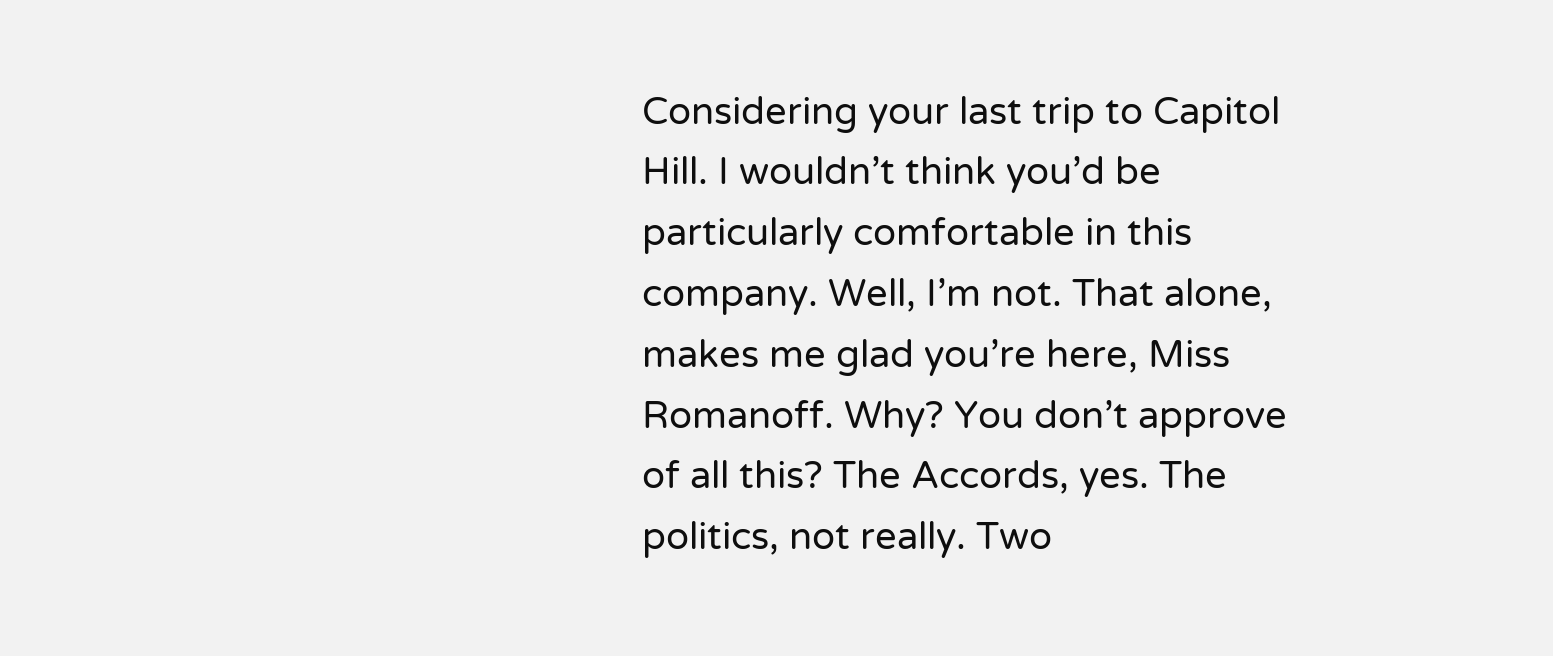Considering your last trip to Capitol Hill. I wouldn’t think you’d be particularly comfortable in this company. Well, I’m not. That alone, makes me glad you’re here, Miss Romanoff. Why? You don’t approve of all this? The Accords, yes. The politics, not really. Two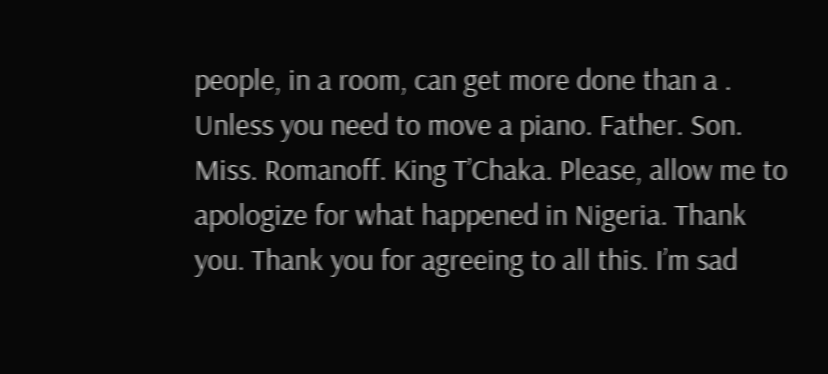people, in a room, can get more done than a . Unless you need to move a piano. Father. Son. Miss. Romanoff. King T’Chaka. Please, allow me to apologize for what happened in Nigeria. Thank you. Thank you for agreeing to all this. I’m sad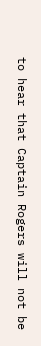to hear that Captain Rogers will not be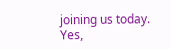joining us today. Yes,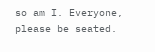so am I. Everyone, please be seated.